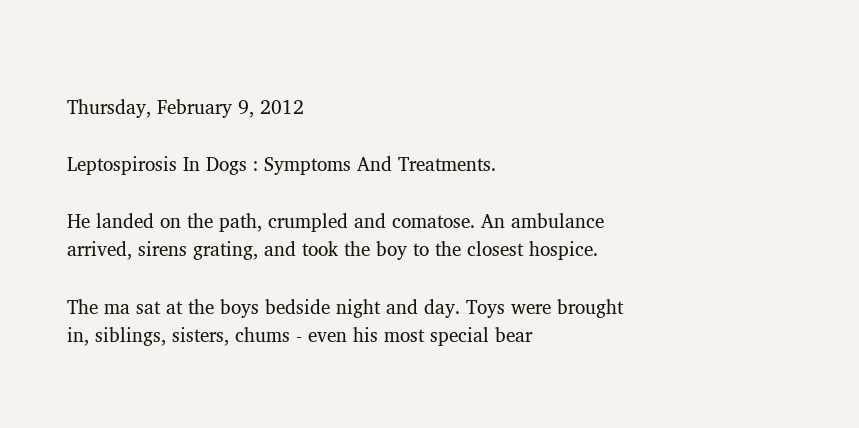Thursday, February 9, 2012

Leptospirosis In Dogs : Symptoms And Treatments.

He landed on the path, crumpled and comatose. An ambulance arrived, sirens grating, and took the boy to the closest hospice.

The ma sat at the boys bedside night and day. Toys were brought in, siblings, sisters, chums - even his most special bear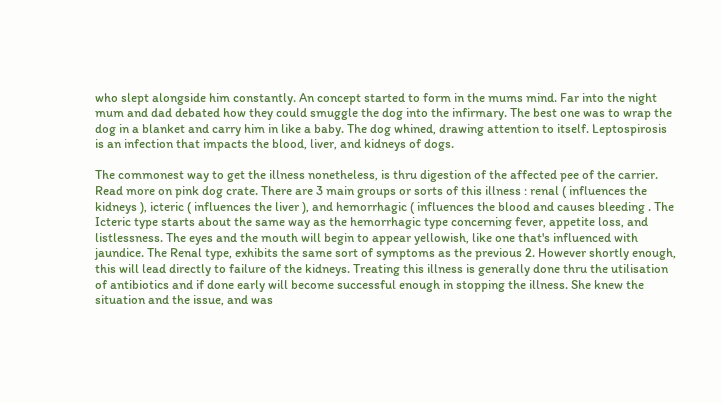who slept alongside him constantly. An concept started to form in the mums mind. Far into the night mum and dad debated how they could smuggle the dog into the infirmary. The best one was to wrap the dog in a blanket and carry him in like a baby. The dog whined, drawing attention to itself. Leptospirosis is an infection that impacts the blood, liver, and kidneys of dogs.

The commonest way to get the illness nonetheless, is thru digestion of the affected pee of the carrier. Read more on pink dog crate. There are 3 main groups or sorts of this illness : renal ( influences the kidneys ), icteric ( influences the liver ), and hemorrhagic ( influences the blood and causes bleeding . The Icteric type starts about the same way as the hemorrhagic type concerning fever, appetite loss, and listlessness. The eyes and the mouth will begin to appear yellowish, like one that's influenced with jaundice. The Renal type, exhibits the same sort of symptoms as the previous 2. However shortly enough, this will lead directly to failure of the kidneys. Treating this illness is generally done thru the utilisation of antibiotics and if done early will become successful enough in stopping the illness. She knew the situation and the issue, and was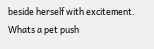beside herself with excitement. Whats a pet push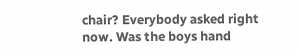chair? Everybody asked right now. Was the boys hand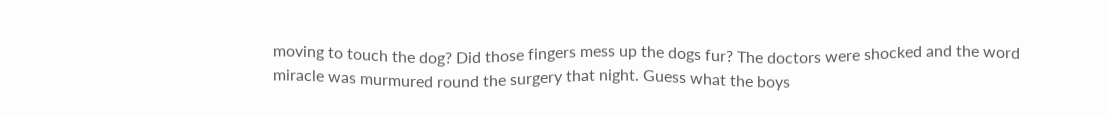moving to touch the dog? Did those fingers mess up the dogs fur? The doctors were shocked and the word miracle was murmured round the surgery that night. Guess what the boys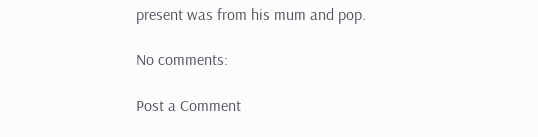present was from his mum and pop.

No comments:

Post a Comment